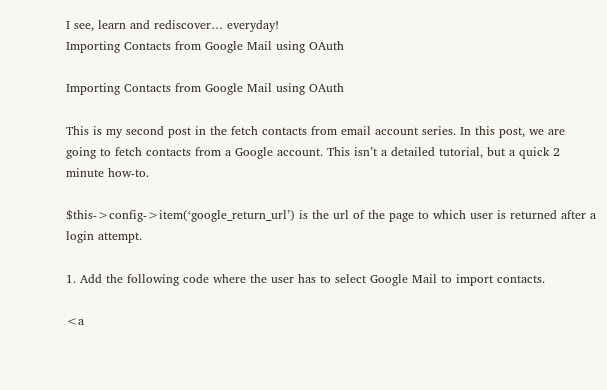I see, learn and rediscover… everyday!
Importing Contacts from Google Mail using OAuth

Importing Contacts from Google Mail using OAuth

This is my second post in the fetch contacts from email account series. In this post, we are going to fetch contacts from a Google account. This isn’t a detailed tutorial, but a quick 2 minute how-to.

$this->config->item(‘google_return_url’) is the url of the page to which user is returned after a login attempt.

1. Add the following code where the user has to select Google Mail to import contacts.

<a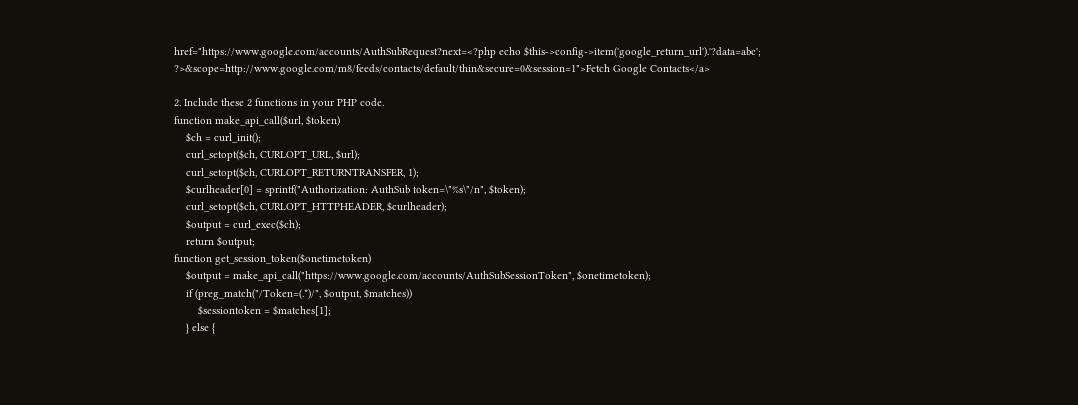href="https://www.google.com/accounts/AuthSubRequest?next=<?php echo $this->config->item('google_return_url').'?data=abc'; ?>&scope=http://www.google.com/m8/feeds/contacts/default/thin&secure=0&session=1">Fetch Google Contacts</a>

2. Include these 2 functions in your PHP code.
function make_api_call($url, $token)
    $ch = curl_init();
    curl_setopt($ch, CURLOPT_URL, $url);
    curl_setopt($ch, CURLOPT_RETURNTRANSFER, 1);
    $curlheader[0] = sprintf("Authorization: AuthSub token=\"%s\"/n", $token);
    curl_setopt($ch, CURLOPT_HTTPHEADER, $curlheader);
    $output = curl_exec($ch);
    return $output;
function get_session_token($onetimetoken)
    $output = make_api_call("https://www.google.com/accounts/AuthSubSessionToken", $onetimetoken);
    if (preg_match("/Token=(.*)/", $output, $matches))
        $sessiontoken = $matches[1];
    } else {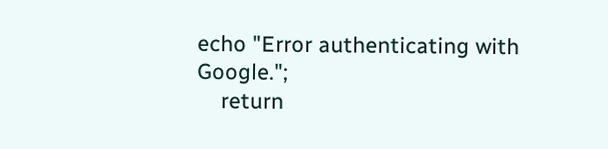echo "Error authenticating with Google.";
    return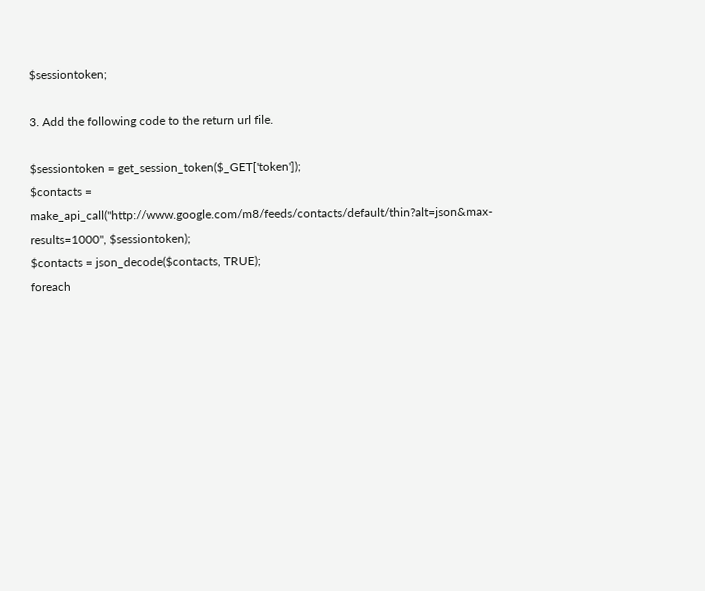$sessiontoken;

3. Add the following code to the return url file.

$sessiontoken = get_session_token($_GET['token']);
$contacts = make_api_call("http://www.google.com/m8/feeds/contacts/default/thin?alt=json&max-results=1000", $sessiontoken);
$contacts = json_decode($contacts, TRUE);
foreach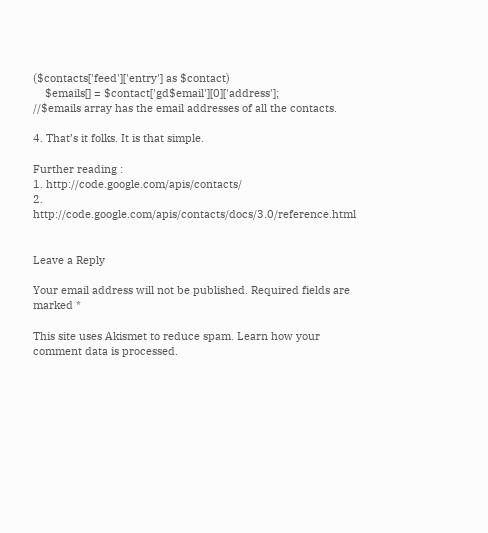($contacts['feed']['entry'] as $contact)
    $emails[] = $contact['gd$email'][0]['address'];
//$emails array has the email addresses of all the contacts.

4. That’s it folks. It is that simple.

Further reading :
1. http://code.google.com/apis/contacts/
2. http://code.google.com/apis/contacts/docs/3.0/reference.html


Leave a Reply

Your email address will not be published. Required fields are marked *

This site uses Akismet to reduce spam. Learn how your comment data is processed.